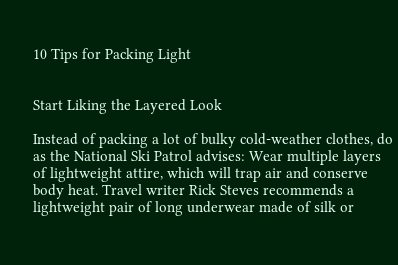10 Tips for Packing Light


Start Liking the Layered Look

Instead of packing a lot of bulky cold-weather clothes, do as the National Ski Patrol advises: Wear multiple layers of lightweight attire, which will trap air and conserve body heat. Travel writer Rick Steves recommends a lightweight pair of long underwear made of silk or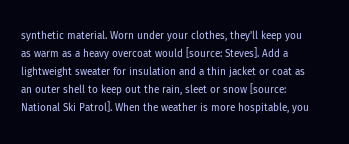synthetic material. Worn under your clothes, they'll keep you as warm as a heavy overcoat would [source: Steves]. Add a lightweight sweater for insulation and a thin jacket or coat as an outer shell to keep out the rain, sleet or snow [source: National Ski Patrol]. When the weather is more hospitable, you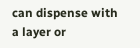can dispense with a layer or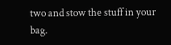two and stow the stuff in your bag.